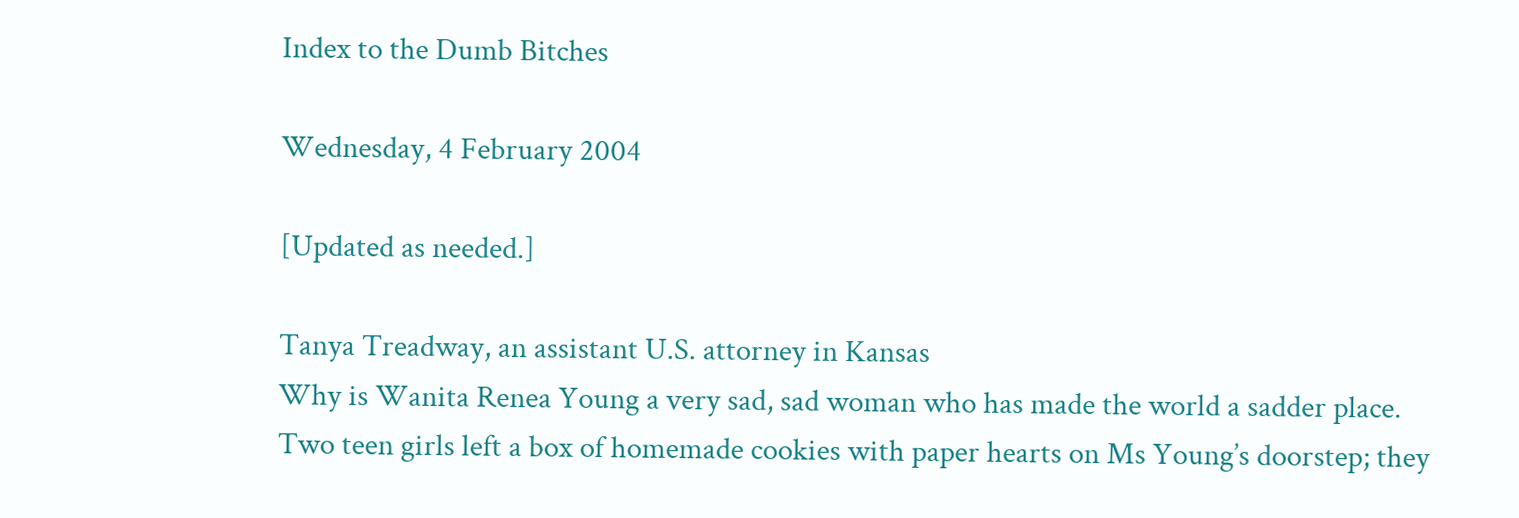Index to the Dumb Bitches

Wednesday, 4 February 2004

[Updated as needed.]

Tanya Treadway, an assistant U.S. attorney in Kansas
Why is Wanita Renea Young a very sad, sad woman who has made the world a sadder place.
Two teen girls left a box of homemade cookies with paper hearts on Ms Young’s doorstep; they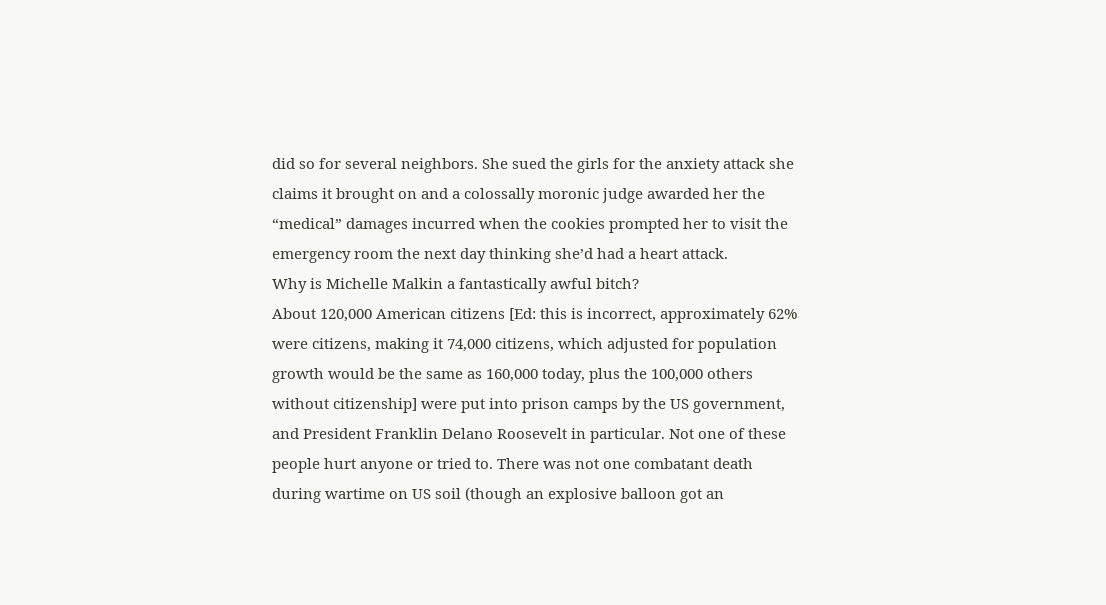did so for several neighbors. She sued the girls for the anxiety attack she claims it brought on and a colossally moronic judge awarded her the “medical” damages incurred when the cookies prompted her to visit the emergency room the next day thinking she’d had a heart attack.
Why is Michelle Malkin a fantastically awful bitch?
About 120,000 American citizens [Ed: this is incorrect, approximately 62% were citizens, making it 74,000 citizens, which adjusted for population growth would be the same as 160,000 today, plus the 100,000 others without citizenship] were put into prison camps by the US government, and President Franklin Delano Roosevelt in particular. Not one of these people hurt anyone or tried to. There was not one combatant death during wartime on US soil (though an explosive balloon got an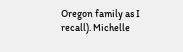Oregon family as I recall). Michelle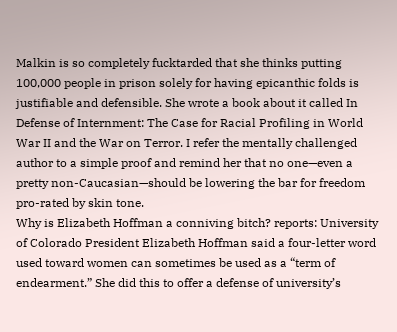Malkin is so completely fucktarded that she thinks putting 100,000 people in prison solely for having epicanthic folds is justifiable and defensible. She wrote a book about it called In Defense of Internment: The Case for Racial Profiling in World War II and the War on Terror. I refer the mentally challenged author to a simple proof and remind her that no one—even a pretty non-Caucasian—should be lowering the bar for freedom pro-rated by skin tone.
Why is Elizabeth Hoffman a conniving bitch? reports: University of Colorado President Elizabeth Hoffman said a four-letter word used toward women can sometimes be used as a “term of endearment.” She did this to offer a defense of university’s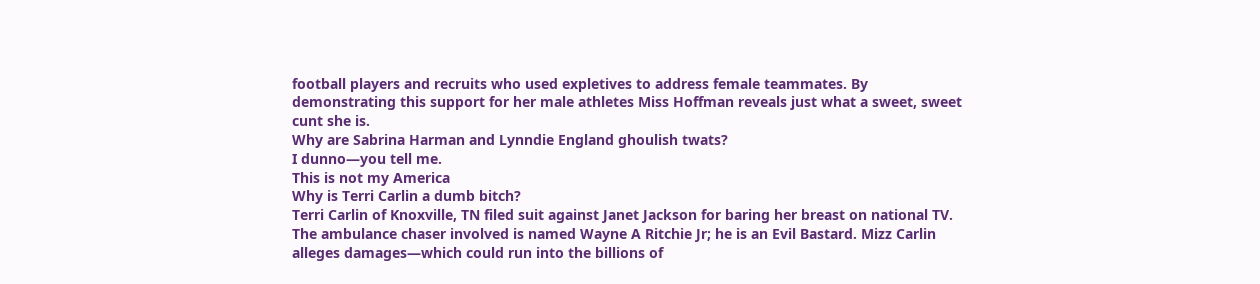football players and recruits who used expletives to address female teammates. By demonstrating this support for her male athletes Miss Hoffman reveals just what a sweet, sweet cunt she is.
Why are Sabrina Harman and Lynndie England ghoulish twats?
I dunno—you tell me.
This is not my America
Why is Terri Carlin a dumb bitch?
Terri Carlin of Knoxville, TN filed suit against Janet Jackson for baring her breast on national TV. The ambulance chaser involved is named Wayne A Ritchie Jr; he is an Evil Bastard. Mizz Carlin alleges damages—which could run into the billions of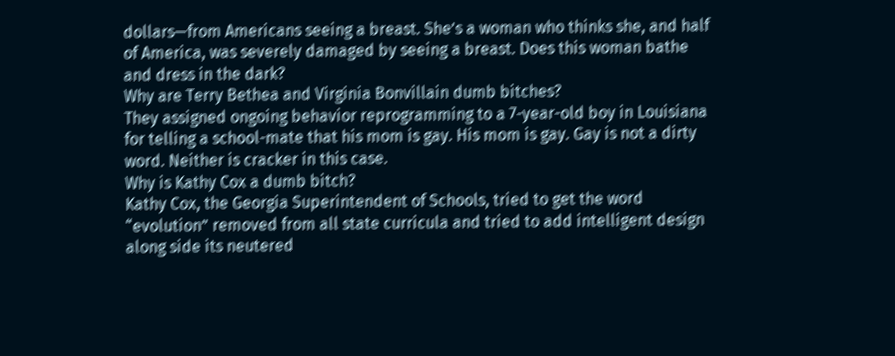dollars—from Americans seeing a breast. She’s a woman who thinks she, and half of America, was severely damaged by seeing a breast. Does this woman bathe and dress in the dark?
Why are Terry Bethea and Virginia Bonvillain dumb bitches?
They assigned ongoing behavior reprogramming to a 7-year-old boy in Louisiana for telling a school-mate that his mom is gay. His mom is gay. Gay is not a dirty word. Neither is cracker in this case.
Why is Kathy Cox a dumb bitch?
Kathy Cox, the Georgia Superintendent of Schools, tried to get the word “evolution” removed from all state curricula and tried to add intelligent design along side its neutered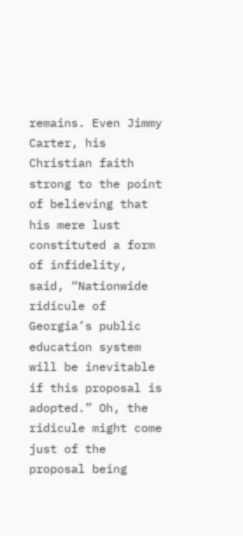remains. Even Jimmy Carter, his Christian faith strong to the point of believing that his mere lust constituted a form of infidelity, said, “Nationwide ridicule of Georgia’s public education system will be inevitable if this proposal is adopted.” Oh, the ridicule might come just of the proposal being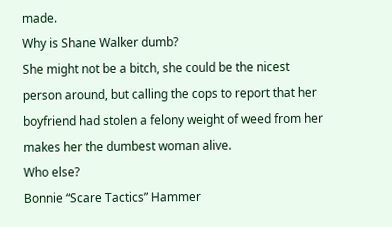made.
Why is Shane Walker dumb?
She might not be a bitch, she could be the nicest person around, but calling the cops to report that her boyfriend had stolen a felony weight of weed from her makes her the dumbest woman alive.
Who else?
Bonnie “Scare Tactics” Hammer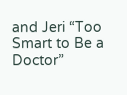and Jeri “Too Smart to Be a Doctor”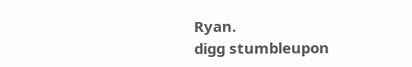Ryan.
digg stumbleupon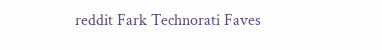reddit Fark Technorati Faves